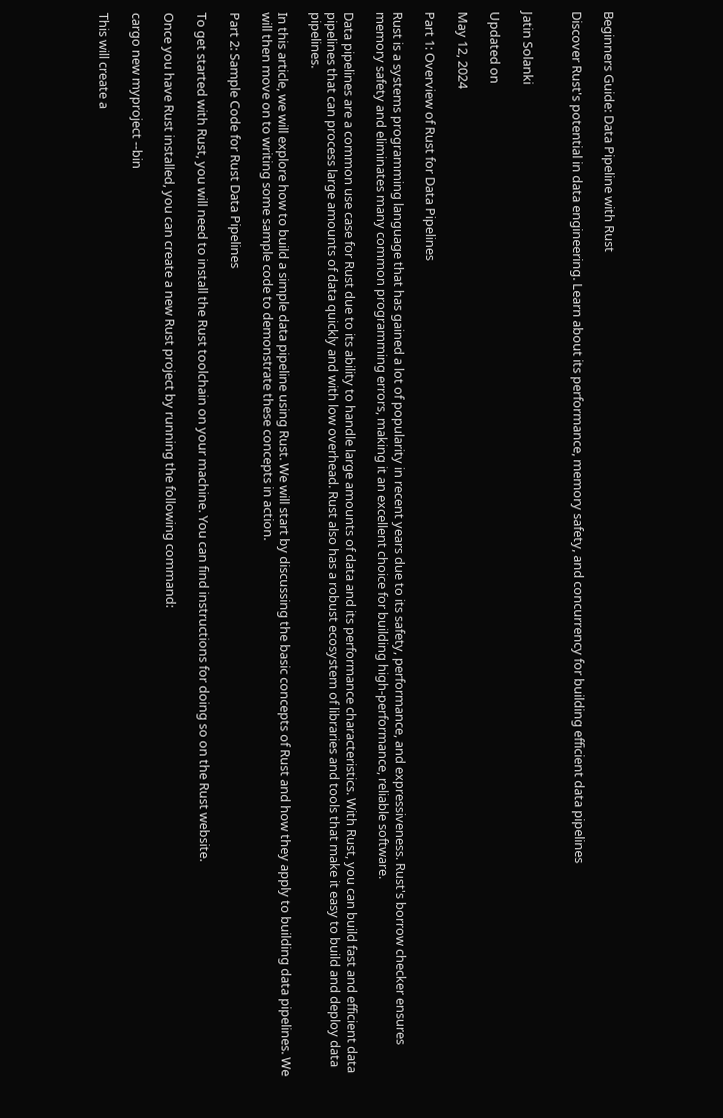Beginners Guide: Data Pipeline with Rust

Discover Rust's potential in data engineering. Learn about its performance, memory safety, and concurrency for building efficient data pipelines


Jatin Solanki

Updated on

May 12, 2024

Part 1: Overview of Rust for Data Pipelines

Rust is a systems programming language that has gained a lot of popularity in recent years due to its safety, performance, and expressiveness. Rust's borrow checker ensures memory safety and eliminates many common programming errors, making it an excellent choice for building high-performance, reliable software.

Data pipelines are a common use case for Rust due to its ability to handle large amounts of data and its performance characteristics. With Rust, you can build fast and efficient data pipelines that can process large amounts of data quickly and with low overhead. Rust also has a robust ecosystem of libraries and tools that make it easy to build and deploy data pipelines.

In this article, we will explore how to build a simple data pipeline using Rust. We will start by discussing the basic concepts of Rust and how they apply to building data pipelines. We will then move on to writing some sample code to demonstrate these concepts in action.

Part 2: Sample Code for Rust Data Pipelines

To get started with Rust, you will need to install the Rust toolchain on your machine. You can find instructions for doing so on the Rust website.

Once you have Rust installed, you can create a new Rust project by running the following command:

cargo new myproject --bin

This will create a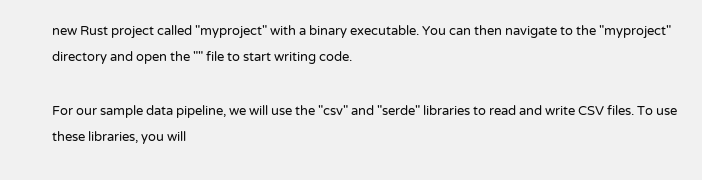new Rust project called "myproject" with a binary executable. You can then navigate to the "myproject" directory and open the "" file to start writing code.

For our sample data pipeline, we will use the "csv" and "serde" libraries to read and write CSV files. To use these libraries, you will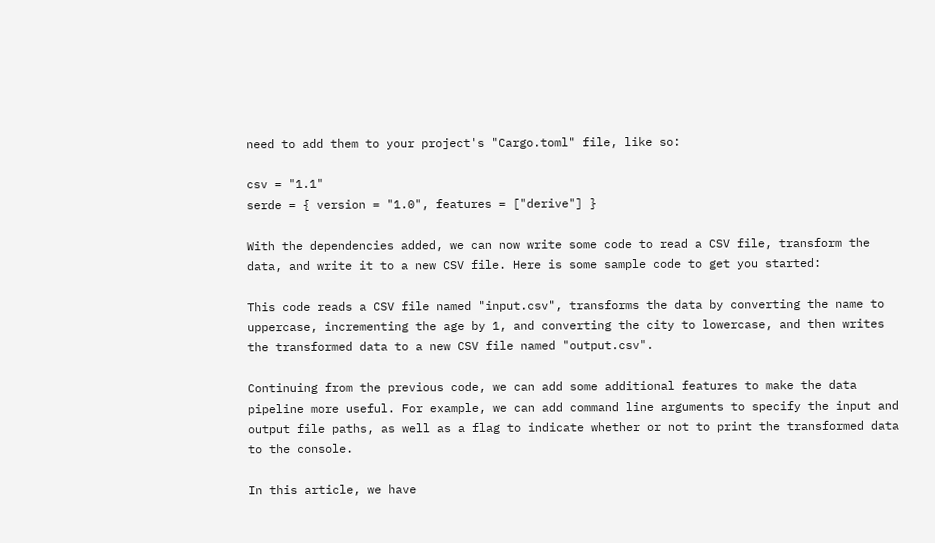need to add them to your project's "Cargo.toml" file, like so:

csv = "1.1"
serde = { version = "1.0", features = ["derive"] }

With the dependencies added, we can now write some code to read a CSV file, transform the data, and write it to a new CSV file. Here is some sample code to get you started:

This code reads a CSV file named "input.csv", transforms the data by converting the name to uppercase, incrementing the age by 1, and converting the city to lowercase, and then writes the transformed data to a new CSV file named "output.csv".

Continuing from the previous code, we can add some additional features to make the data pipeline more useful. For example, we can add command line arguments to specify the input and output file paths, as well as a flag to indicate whether or not to print the transformed data to the console.

In this article, we have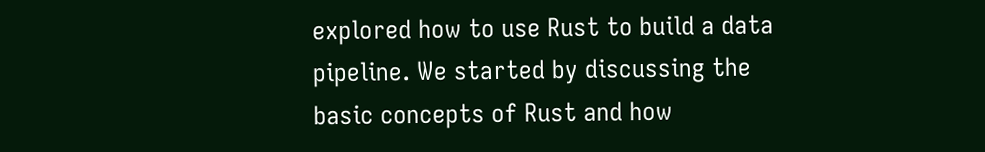explored how to use Rust to build a data pipeline. We started by discussing the basic concepts of Rust and how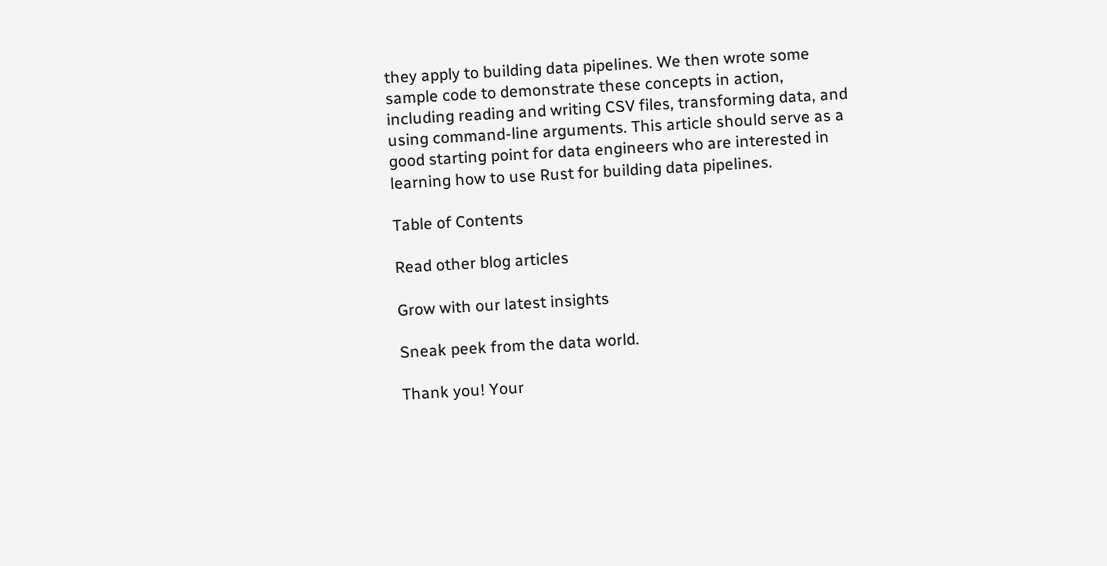they apply to building data pipelines. We then wrote some sample code to demonstrate these concepts in action, including reading and writing CSV files, transforming data, and using command-line arguments. This article should serve as a good starting point for data engineers who are interested in learning how to use Rust for building data pipelines.

Table of Contents

Read other blog articles

Grow with our latest insights

Sneak peek from the data world.

Thank you! Your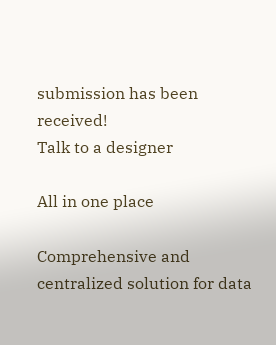submission has been received!
Talk to a designer

All in one place

Comprehensive and centralized solution for data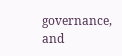governance, and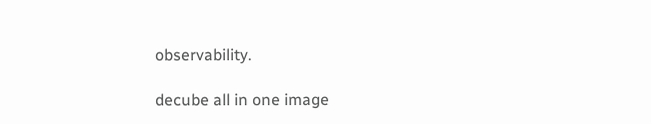observability.

decube all in one image